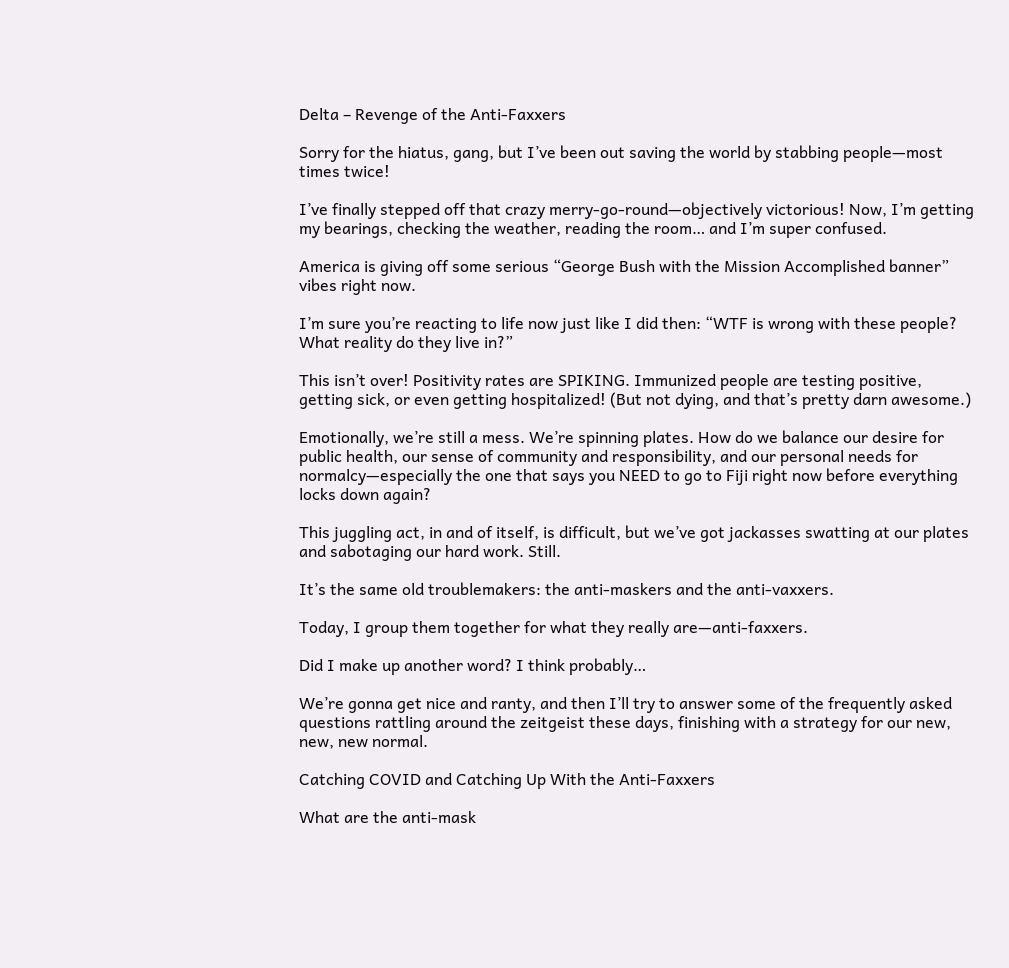Delta – Revenge of the Anti-Faxxers

Sorry for the hiatus, gang, but I’ve been out saving the world by stabbing people—most times twice!

I’ve finally stepped off that crazy merry-go-round—objectively victorious! Now, I’m getting my bearings, checking the weather, reading the room… and I’m super confused.

America is giving off some serious “George Bush with the Mission Accomplished banner” vibes right now.

I’m sure you’re reacting to life now just like I did then: “WTF is wrong with these people? What reality do they live in?”

This isn’t over! Positivity rates are SPIKING. Immunized people are testing positive, getting sick, or even getting hospitalized! (But not dying, and that’s pretty darn awesome.)

Emotionally, we’re still a mess. We’re spinning plates. How do we balance our desire for public health, our sense of community and responsibility, and our personal needs for normalcy—especially the one that says you NEED to go to Fiji right now before everything locks down again?

This juggling act, in and of itself, is difficult, but we’ve got jackasses swatting at our plates and sabotaging our hard work. Still.

It’s the same old troublemakers: the anti-maskers and the anti-vaxxers.

Today, I group them together for what they really are—anti-faxxers.

Did I make up another word? I think probably…

We’re gonna get nice and ranty, and then I’ll try to answer some of the frequently asked questions rattling around the zeitgeist these days, finishing with a strategy for our new, new, new normal.

Catching COVID and Catching Up With the Anti-Faxxers

What are the anti-mask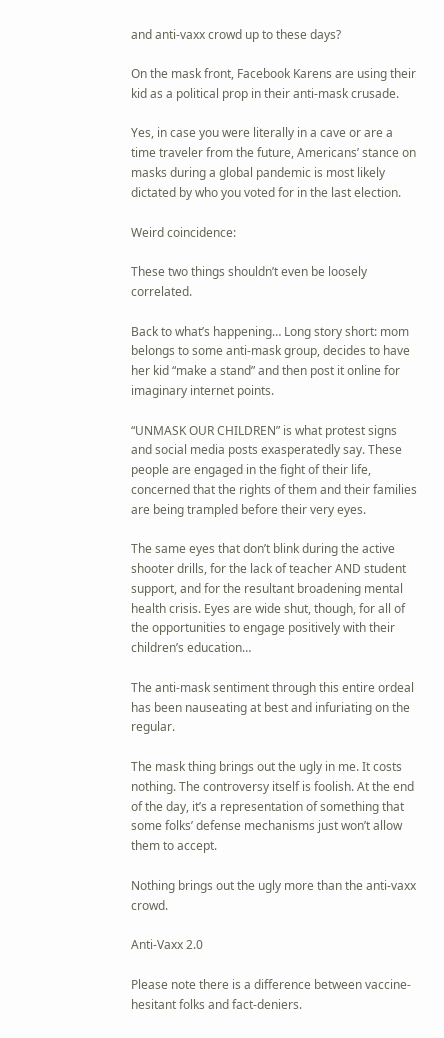and anti-vaxx crowd up to these days?

On the mask front, Facebook Karens are using their kid as a political prop in their anti-mask crusade.

Yes, in case you were literally in a cave or are a time traveler from the future, Americans’ stance on masks during a global pandemic is most likely dictated by who you voted for in the last election.

Weird coincidence:

These two things shouldn’t even be loosely correlated.

Back to what’s happening… Long story short: mom belongs to some anti-mask group, decides to have her kid “make a stand” and then post it online for imaginary internet points.

“UNMASK OUR CHILDREN” is what protest signs and social media posts exasperatedly say. These people are engaged in the fight of their life, concerned that the rights of them and their families are being trampled before their very eyes.

The same eyes that don’t blink during the active shooter drills, for the lack of teacher AND student support, and for the resultant broadening mental health crisis. Eyes are wide shut, though, for all of the opportunities to engage positively with their children’s education…

The anti-mask sentiment through this entire ordeal has been nauseating at best and infuriating on the regular.

The mask thing brings out the ugly in me. It costs nothing. The controversy itself is foolish. At the end of the day, it’s a representation of something that some folks’ defense mechanisms just won’t allow them to accept.

Nothing brings out the ugly more than the anti-vaxx crowd.

Anti-Vaxx 2.0

Please note there is a difference between vaccine-hesitant folks and fact-deniers.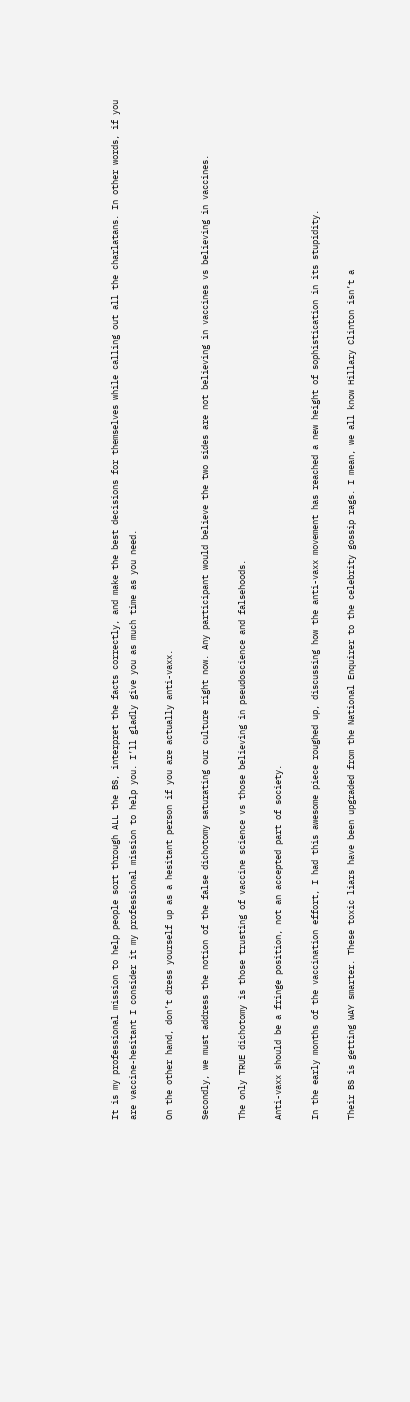It is my professional mission to help people sort through ALL the BS, interpret the facts correctly, and make the best decisions for themselves while calling out all the charlatans. In other words, if you are vaccine-hesitant I consider it my professional mission to help you. I’ll gladly give you as much time as you need.

On the other hand, don’t dress yourself up as a hesitant person if you are actually anti-vaxx.

Secondly, we must address the notion of the false dichotomy saturating our culture right now. Any participant would believe the two sides are not believing in vaccines vs believing in vaccines.

The only TRUE dichotomy is those trusting of vaccine science vs those believing in pseudoscience and falsehoods.

Anti-vaxx should be a fringe position, not an accepted part of society.

In the early months of the vaccination effort, I had this awesome piece roughed up, discussing how the anti-vaxx movement has reached a new height of sophistication in its stupidity.

Their BS is getting WAY smarter. These toxic liars have been upgraded from the National Enquirer to the celebrity gossip rags. I mean, we all know Hillary Clinton isn’t a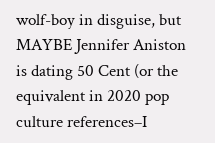wolf-boy in disguise, but MAYBE Jennifer Aniston is dating 50 Cent (or the equivalent in 2020 pop culture references–I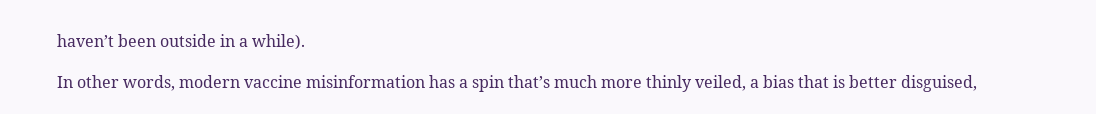haven’t been outside in a while).

In other words, modern vaccine misinformation has a spin that’s much more thinly veiled, a bias that is better disguised,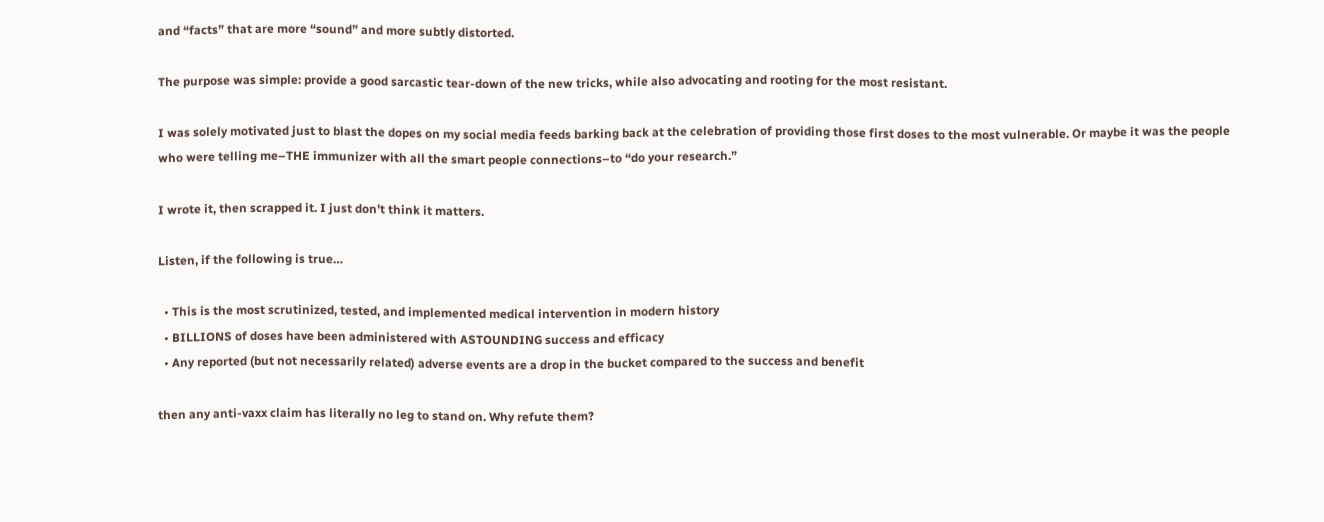and “facts” that are more “sound” and more subtly distorted.

The purpose was simple: provide a good sarcastic tear-down of the new tricks, while also advocating and rooting for the most resistant.

I was solely motivated just to blast the dopes on my social media feeds barking back at the celebration of providing those first doses to the most vulnerable. Or maybe it was the people who were telling me–THE immunizer with all the smart people connections–to “do your research.”

I wrote it, then scrapped it. I just don’t think it matters.

Listen, if the following is true…

  • This is the most scrutinized, tested, and implemented medical intervention in modern history
  • BILLIONS of doses have been administered with ASTOUNDING success and efficacy
  • Any reported (but not necessarily related) adverse events are a drop in the bucket compared to the success and benefit

then any anti-vaxx claim has literally no leg to stand on. Why refute them?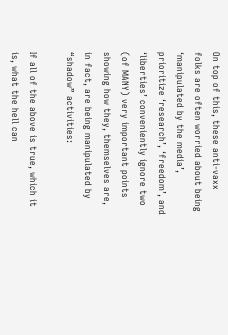On top of this, these anti-vaxx folks are often worried about being ‘manipulated by the media’, prioritize ‘research’, ‘freedom’, and ‘liberties’ conveniently ignore two (of MANY) very important points showing how they, themselves are, in fact, are being manipulated by “shadow” activities:

If all of the above is true, which it is, what the hell can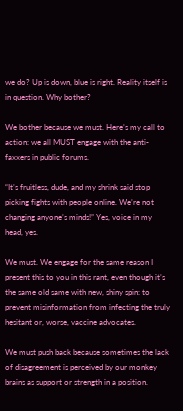we do? Up is down, blue is right. Reality itself is in question. Why bother?

We bother because we must. Here’s my call to action: we all MUST engage with the anti-faxxers in public forums.

“It’s fruitless, dude, and my shrink said stop picking fights with people online. We’re not changing anyone’s minds!” Yes, voice in my head, yes.

We must. We engage for the same reason I present this to you in this rant, even though it’s the same old same with new, shiny spin: to prevent misinformation from infecting the truly hesitant or, worse, vaccine advocates.

We must push back because sometimes the lack of disagreement is perceived by our monkey brains as support or strength in a position.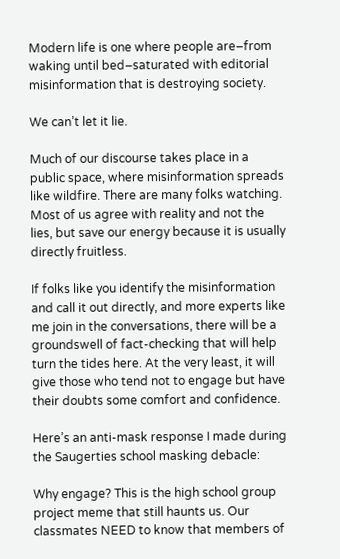Modern life is one where people are–from waking until bed–saturated with editorial misinformation that is destroying society.

We can’t let it lie.

Much of our discourse takes place in a public space, where misinformation spreads like wildfire. There are many folks watching. Most of us agree with reality and not the lies, but save our energy because it is usually directly fruitless.

If folks like you identify the misinformation and call it out directly, and more experts like me join in the conversations, there will be a groundswell of fact-checking that will help turn the tides here. At the very least, it will give those who tend not to engage but have their doubts some comfort and confidence.

Here’s an anti-mask response I made during the Saugerties school masking debacle:

Why engage? This is the high school group project meme that still haunts us. Our classmates NEED to know that members of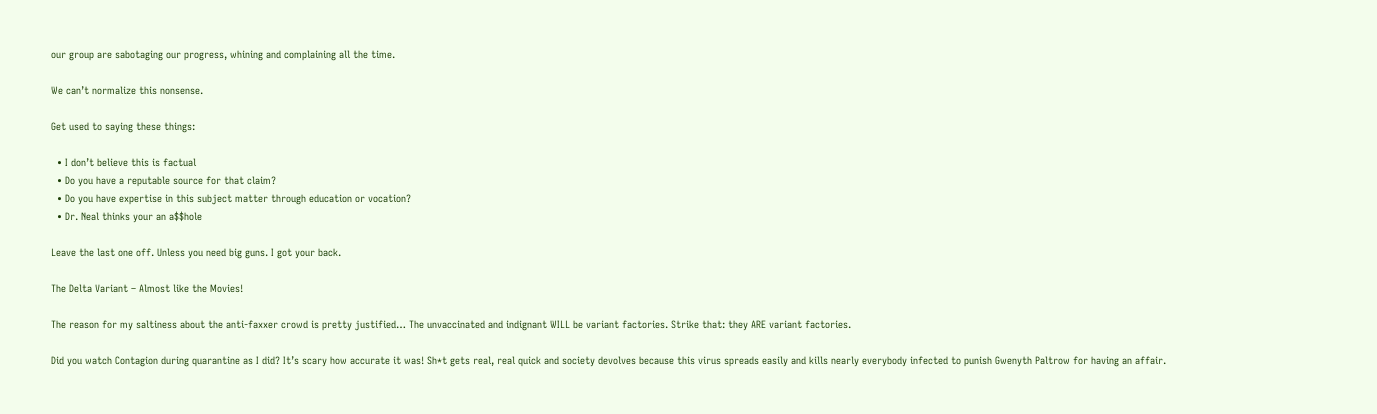our group are sabotaging our progress, whining and complaining all the time.

We can’t normalize this nonsense.

Get used to saying these things:

  • I don’t believe this is factual
  • Do you have a reputable source for that claim?
  • Do you have expertise in this subject matter through education or vocation?
  • Dr. Neal thinks your an a$$hole

Leave the last one off. Unless you need big guns. I got your back.

The Delta Variant – Almost like the Movies!

The reason for my saltiness about the anti-faxxer crowd is pretty justified… The unvaccinated and indignant WILL be variant factories. Strike that: they ARE variant factories.

Did you watch Contagion during quarantine as I did? It’s scary how accurate it was! Sh*t gets real, real quick and society devolves because this virus spreads easily and kills nearly everybody infected to punish Gwenyth Paltrow for having an affair.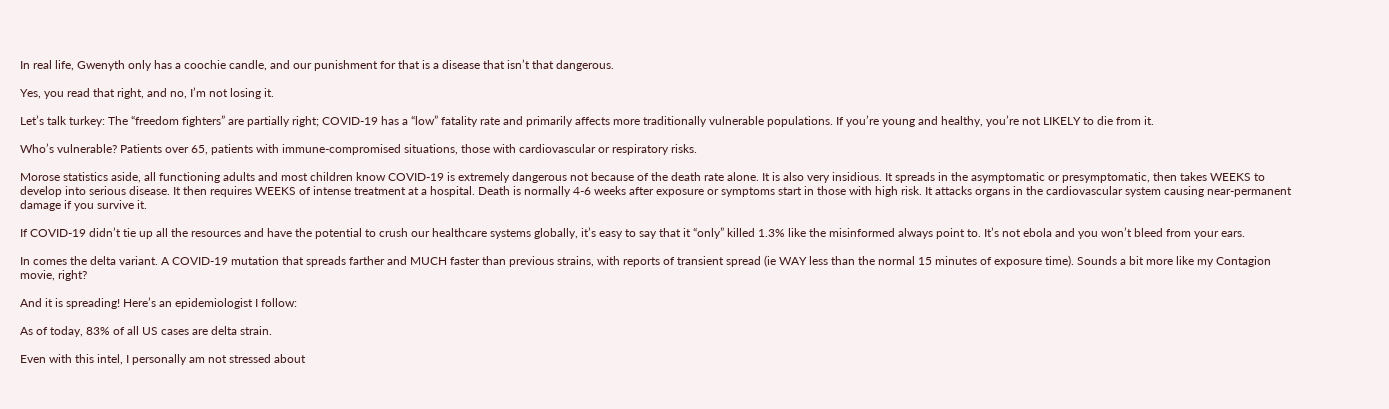In real life, Gwenyth only has a coochie candle, and our punishment for that is a disease that isn’t that dangerous.

Yes, you read that right, and no, I’m not losing it.

Let’s talk turkey: The “freedom fighters” are partially right; COVID-19 has a “low” fatality rate and primarily affects more traditionally vulnerable populations. If you’re young and healthy, you’re not LIKELY to die from it.

Who’s vulnerable? Patients over 65, patients with immune-compromised situations, those with cardiovascular or respiratory risks.

Morose statistics aside, all functioning adults and most children know COVID-19 is extremely dangerous not because of the death rate alone. It is also very insidious. It spreads in the asymptomatic or presymptomatic, then takes WEEKS to develop into serious disease. It then requires WEEKS of intense treatment at a hospital. Death is normally 4-6 weeks after exposure or symptoms start in those with high risk. It attacks organs in the cardiovascular system causing near-permanent damage if you survive it.

If COVID-19 didn’t tie up all the resources and have the potential to crush our healthcare systems globally, it’s easy to say that it “only” killed 1.3% like the misinformed always point to. It’s not ebola and you won’t bleed from your ears.

In comes the delta variant. A COVID-19 mutation that spreads farther and MUCH faster than previous strains, with reports of transient spread (ie WAY less than the normal 15 minutes of exposure time). Sounds a bit more like my Contagion movie, right?

And it is spreading! Here’s an epidemiologist I follow:

As of today, 83% of all US cases are delta strain.

Even with this intel, I personally am not stressed about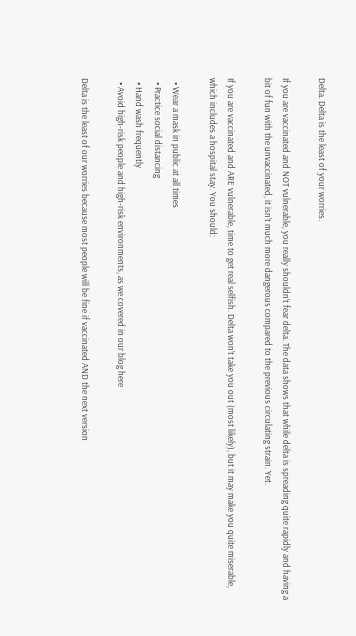Delta. Delta is the least of your worries.

If you are vaccinated and NOT vulnerable, you really shouldn’t fear delta. The data shows that while delta is spreading quite rapidly and having a bit of fun with the unvaccinated, it isn’t much more dangerous compared to the previous circulating strain. Yet.

If you are vaccinated and ARE vulnerable, time to get real selfish. Delta won’t take you out (most likely), but it may make you quite miserable, which includes a hospital stay. You should:

  • Wear a mask in public at all times
  • Practice social distancing
  • Hand wash frequently
  • Avoid high-risk people and high-risk environments, as we covered in our blog here

Delta is the least of our worries because most people will be fine if vaccinated AND the next version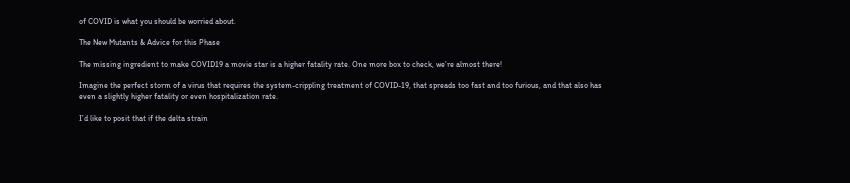of COVID is what you should be worried about.

The New Mutants & Advice for this Phase

The missing ingredient to make COVID19 a movie star is a higher fatality rate. One more box to check, we’re almost there!

Imagine the perfect storm of a virus that requires the system-crippling treatment of COVID-19, that spreads too fast and too furious, and that also has even a slightly higher fatality or even hospitalization rate.

I’d like to posit that if the delta strain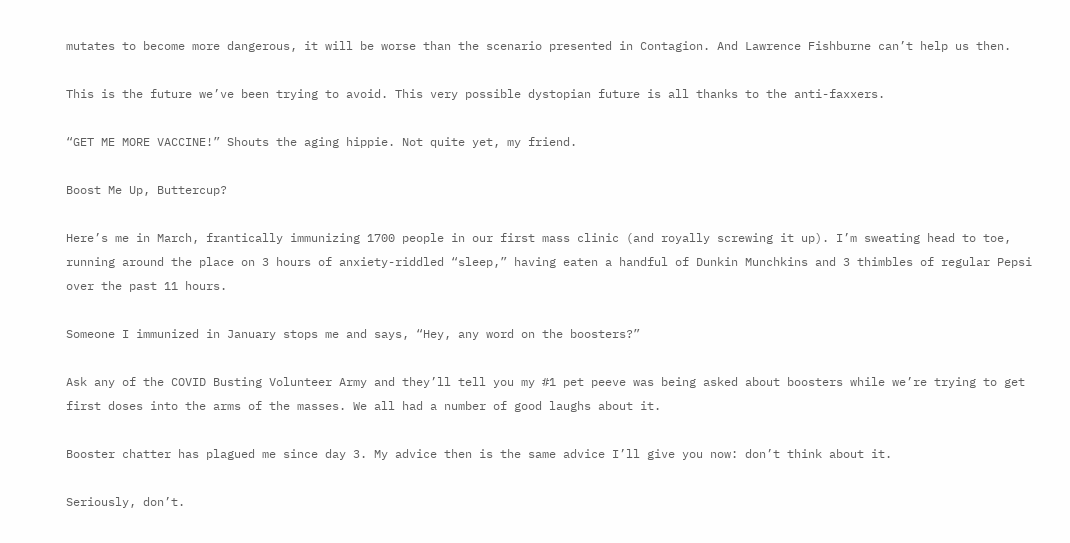mutates to become more dangerous, it will be worse than the scenario presented in Contagion. And Lawrence Fishburne can’t help us then.

This is the future we’ve been trying to avoid. This very possible dystopian future is all thanks to the anti-faxxers.

“GET ME MORE VACCINE!” Shouts the aging hippie. Not quite yet, my friend.

Boost Me Up, Buttercup?

Here’s me in March, frantically immunizing 1700 people in our first mass clinic (and royally screwing it up). I’m sweating head to toe, running around the place on 3 hours of anxiety-riddled “sleep,” having eaten a handful of Dunkin Munchkins and 3 thimbles of regular Pepsi over the past 11 hours.

Someone I immunized in January stops me and says, “Hey, any word on the boosters?”

Ask any of the COVID Busting Volunteer Army and they’ll tell you my #1 pet peeve was being asked about boosters while we’re trying to get first doses into the arms of the masses. We all had a number of good laughs about it.

Booster chatter has plagued me since day 3. My advice then is the same advice I’ll give you now: don’t think about it.

Seriously, don’t.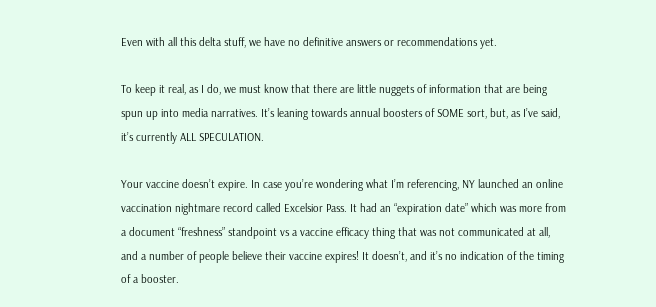Even with all this delta stuff, we have no definitive answers or recommendations yet.

To keep it real, as I do, we must know that there are little nuggets of information that are being spun up into media narratives. It’s leaning towards annual boosters of SOME sort, but, as I’ve said, it’s currently ALL SPECULATION.

Your vaccine doesn’t expire. In case you’re wondering what I’m referencing, NY launched an online vaccination nightmare record called Excelsior Pass. It had an “expiration date” which was more from a document “freshness” standpoint vs a vaccine efficacy thing that was not communicated at all, and a number of people believe their vaccine expires! It doesn’t, and it’s no indication of the timing of a booster.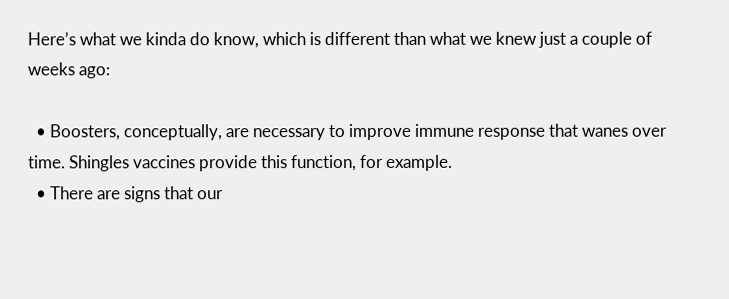Here’s what we kinda do know, which is different than what we knew just a couple of weeks ago:

  • Boosters, conceptually, are necessary to improve immune response that wanes over time. Shingles vaccines provide this function, for example.
  • There are signs that our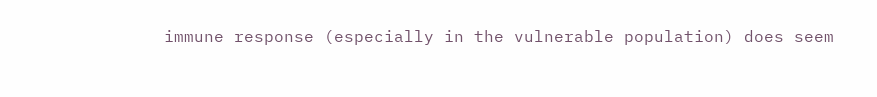immune response (especially in the vulnerable population) does seem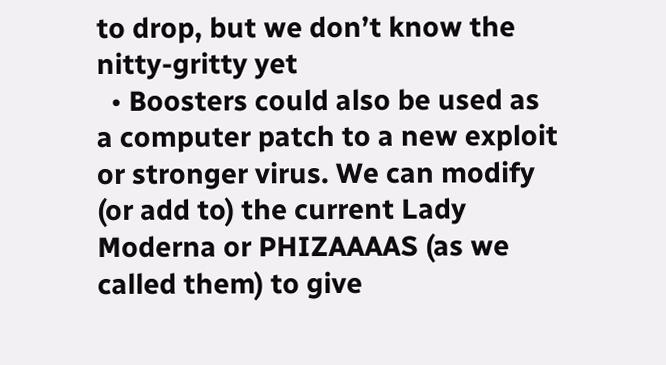to drop, but we don’t know the nitty-gritty yet
  • Boosters could also be used as a computer patch to a new exploit or stronger virus. We can modify (or add to) the current Lady Moderna or PHIZAAAAS (as we called them) to give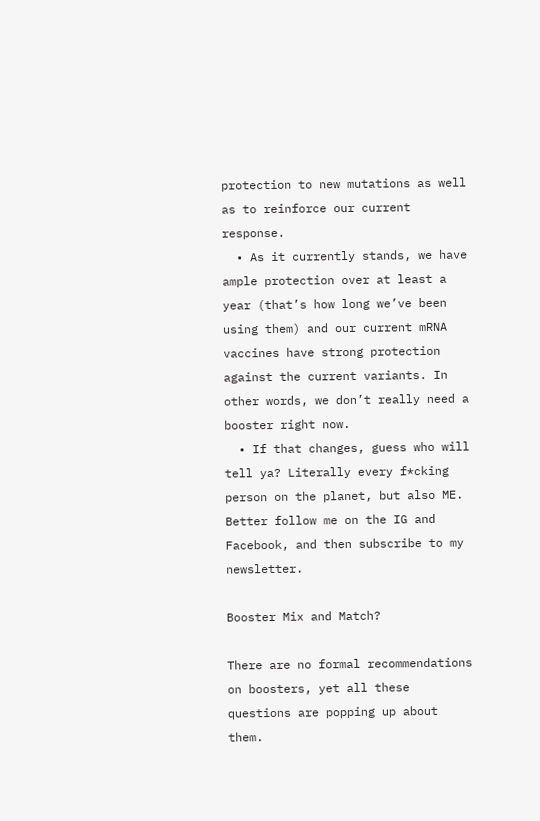protection to new mutations as well as to reinforce our current response.
  • As it currently stands, we have ample protection over at least a year (that’s how long we’ve been using them) and our current mRNA vaccines have strong protection against the current variants. In other words, we don’t really need a booster right now.
  • If that changes, guess who will tell ya? Literally every f*cking person on the planet, but also ME. Better follow me on the IG and Facebook, and then subscribe to my newsletter.

Booster Mix and Match?

There are no formal recommendations on boosters, yet all these questions are popping up about them.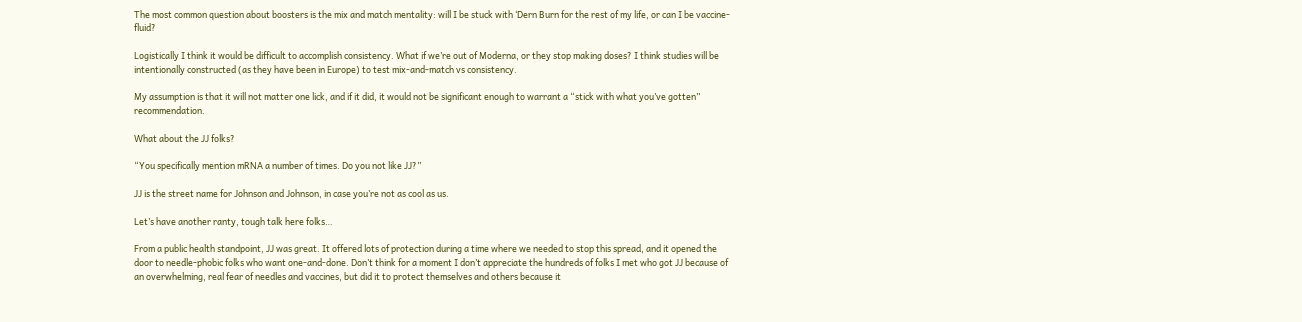The most common question about boosters is the mix and match mentality: will I be stuck with ‘Dern Burn for the rest of my life, or can I be vaccine-fluid?

Logistically I think it would be difficult to accomplish consistency. What if we’re out of Moderna, or they stop making doses? I think studies will be intentionally constructed (as they have been in Europe) to test mix-and-match vs consistency.

My assumption is that it will not matter one lick, and if it did, it would not be significant enough to warrant a “stick with what you’ve gotten” recommendation.

What about the JJ folks?

“You specifically mention mRNA a number of times. Do you not like JJ?”

JJ is the street name for Johnson and Johnson, in case you’re not as cool as us.

Let’s have another ranty, tough talk here folks…

From a public health standpoint, JJ was great. It offered lots of protection during a time where we needed to stop this spread, and it opened the door to needle-phobic folks who want one-and-done. Don’t think for a moment I don’t appreciate the hundreds of folks I met who got JJ because of an overwhelming, real fear of needles and vaccines, but did it to protect themselves and others because it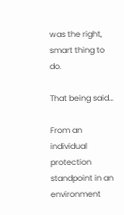was the right, smart thing to do.

That being said…

From an individual protection standpoint in an environment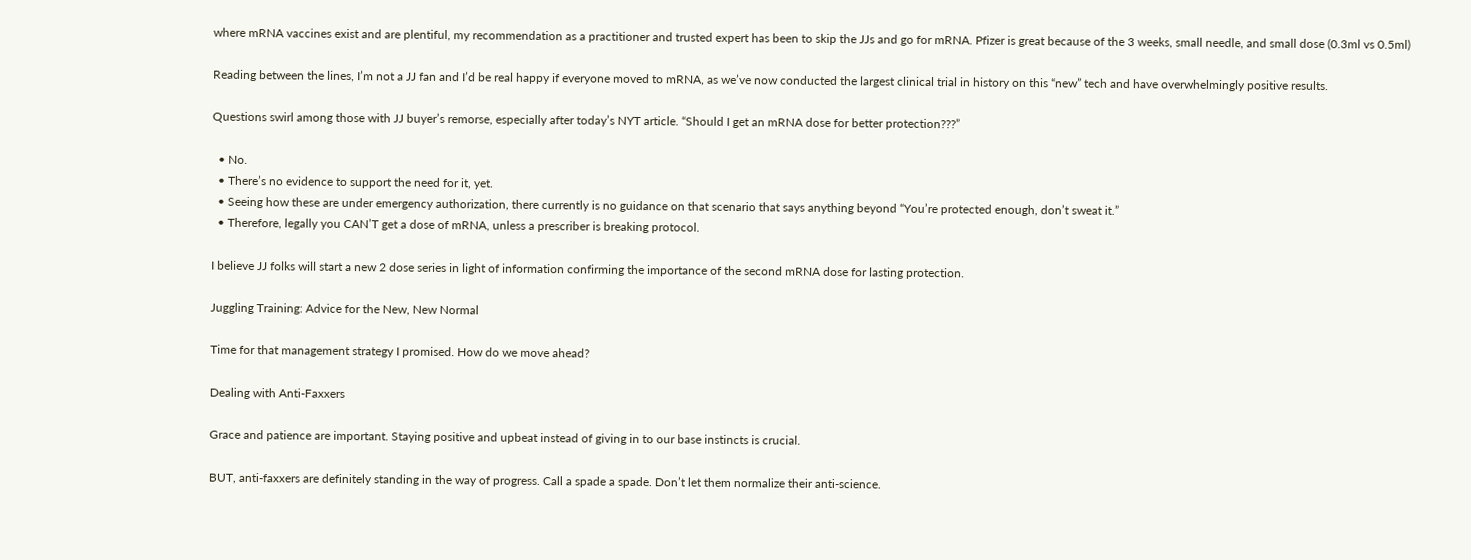where mRNA vaccines exist and are plentiful, my recommendation as a practitioner and trusted expert has been to skip the JJs and go for mRNA. Pfizer is great because of the 3 weeks, small needle, and small dose (0.3ml vs 0.5ml)

Reading between the lines, I’m not a JJ fan and I’d be real happy if everyone moved to mRNA, as we’ve now conducted the largest clinical trial in history on this “new” tech and have overwhelmingly positive results.

Questions swirl among those with JJ buyer’s remorse, especially after today’s NYT article. “Should I get an mRNA dose for better protection???”

  • No.
  • There’s no evidence to support the need for it, yet.
  • Seeing how these are under emergency authorization, there currently is no guidance on that scenario that says anything beyond “You’re protected enough, don’t sweat it.”
  • Therefore, legally you CAN’T get a dose of mRNA, unless a prescriber is breaking protocol.

I believe JJ folks will start a new 2 dose series in light of information confirming the importance of the second mRNA dose for lasting protection.

Juggling Training: Advice for the New, New Normal

Time for that management strategy I promised. How do we move ahead?

Dealing with Anti-Faxxers

Grace and patience are important. Staying positive and upbeat instead of giving in to our base instincts is crucial.

BUT, anti-faxxers are definitely standing in the way of progress. Call a spade a spade. Don’t let them normalize their anti-science.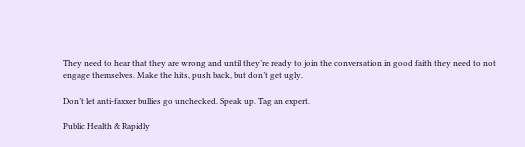They need to hear that they are wrong and until they’re ready to join the conversation in good faith they need to not engage themselves. Make the hits, push back, but don’t get ugly.

Don’t let anti-faxxer bullies go unchecked. Speak up. Tag an expert.

Public Health & Rapidly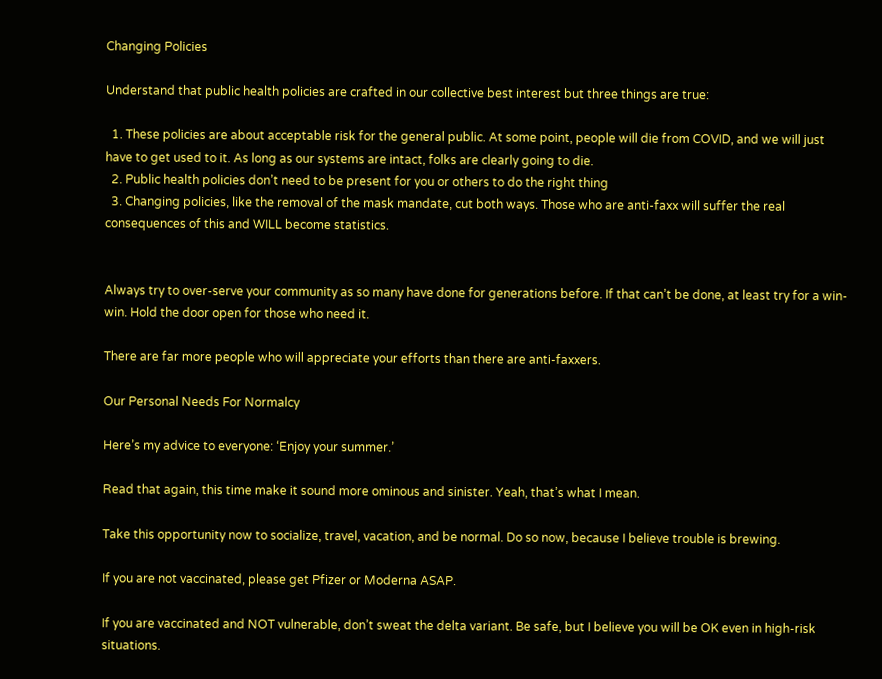Changing Policies

Understand that public health policies are crafted in our collective best interest but three things are true:

  1. These policies are about acceptable risk for the general public. At some point, people will die from COVID, and we will just have to get used to it. As long as our systems are intact, folks are clearly going to die.
  2. Public health policies don’t need to be present for you or others to do the right thing
  3. Changing policies, like the removal of the mask mandate, cut both ways. Those who are anti-faxx will suffer the real consequences of this and WILL become statistics.


Always try to over-serve your community as so many have done for generations before. If that can’t be done, at least try for a win-win. Hold the door open for those who need it.

There are far more people who will appreciate your efforts than there are anti-faxxers.

Our Personal Needs For Normalcy

Here’s my advice to everyone: ‘Enjoy your summer.’

Read that again, this time make it sound more ominous and sinister. Yeah, that’s what I mean.

Take this opportunity now to socialize, travel, vacation, and be normal. Do so now, because I believe trouble is brewing.

If you are not vaccinated, please get Pfizer or Moderna ASAP.

If you are vaccinated and NOT vulnerable, don’t sweat the delta variant. Be safe, but I believe you will be OK even in high-risk situations.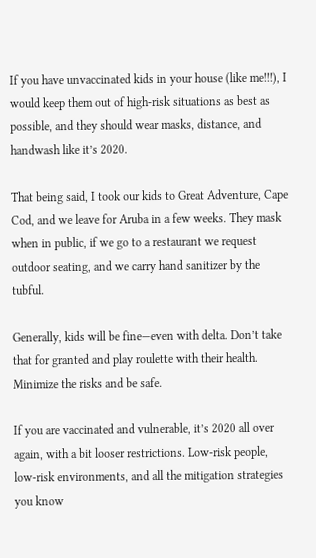If you have unvaccinated kids in your house (like me!!!), I would keep them out of high-risk situations as best as possible, and they should wear masks, distance, and handwash like it’s 2020.

That being said, I took our kids to Great Adventure, Cape Cod, and we leave for Aruba in a few weeks. They mask when in public, if we go to a restaurant we request outdoor seating, and we carry hand sanitizer by the tubful.

Generally, kids will be fine—even with delta. Don’t take that for granted and play roulette with their health. Minimize the risks and be safe.

If you are vaccinated and vulnerable, it’s 2020 all over again, with a bit looser restrictions. Low-risk people, low-risk environments, and all the mitigation strategies you know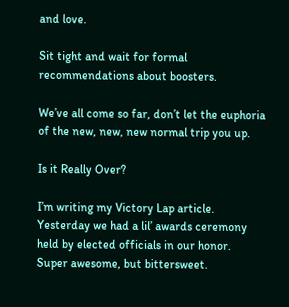and love.

Sit tight and wait for formal recommendations about boosters.

We’ve all come so far, don’t let the euphoria of the new, new, new normal trip you up.

Is it Really Over?

I’m writing my Victory Lap article. Yesterday we had a lil’ awards ceremony held by elected officials in our honor. Super awesome, but bittersweet.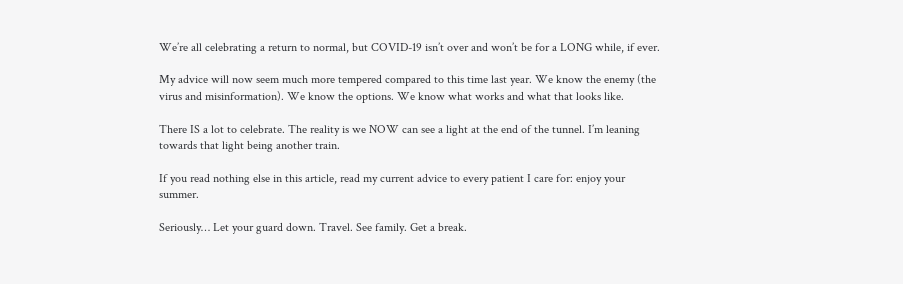We’re all celebrating a return to normal, but COVID-19 isn’t over and won’t be for a LONG while, if ever.

My advice will now seem much more tempered compared to this time last year. We know the enemy (the virus and misinformation). We know the options. We know what works and what that looks like.

There IS a lot to celebrate. The reality is we NOW can see a light at the end of the tunnel. I’m leaning towards that light being another train.

If you read nothing else in this article, read my current advice to every patient I care for: enjoy your summer.

Seriously… Let your guard down. Travel. See family. Get a break.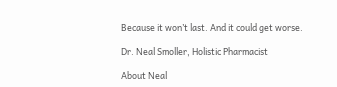Because it won’t last. And it could get worse.

Dr. Neal Smoller, Holistic Pharmacist

About Neal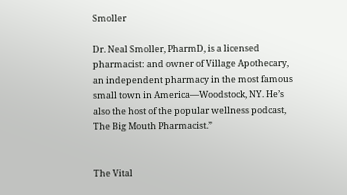Smoller

Dr. Neal Smoller, PharmD, is a licensed pharmacist: and owner of Village Apothecary, an independent pharmacy in the most famous small town in America—Woodstock, NY. He’s also the host of the popular wellness podcast, The Big Mouth Pharmacist.”


The Vital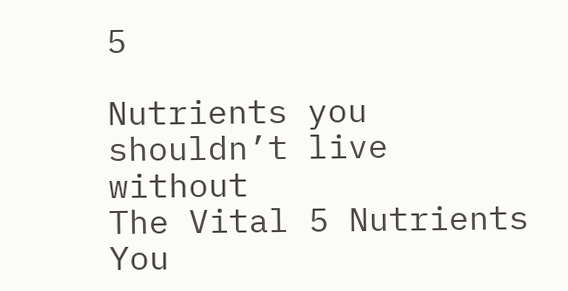5

Nutrients you shouldn’t live without
The Vital 5 Nutrients You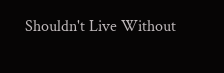Shouldn't Live Without